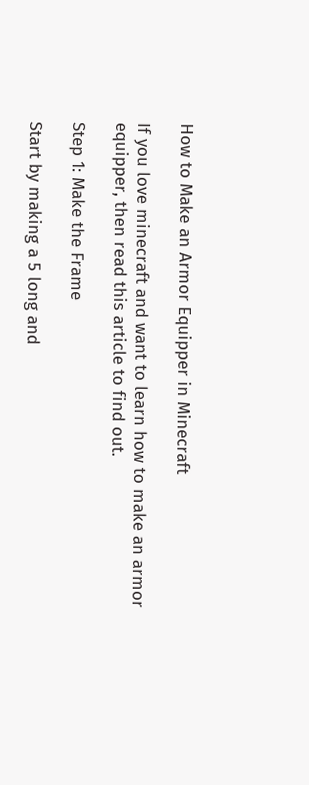How to Make an Armor Equipper in Minecraft

If you love minecraft and want to learn how to make an armor equipper, then read this article to find out.

Step 1: Make the Frame

Start by making a 5 long and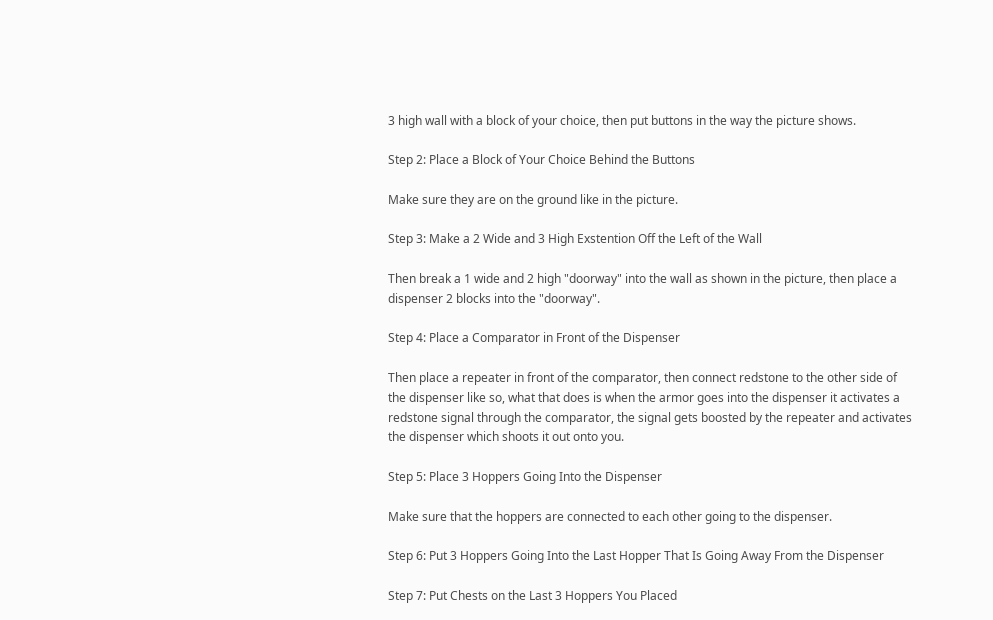3 high wall with a block of your choice, then put buttons in the way the picture shows.

Step 2: Place a Block of Your Choice Behind the Buttons

Make sure they are on the ground like in the picture.

Step 3: Make a 2 Wide and 3 High Exstention Off the Left of the Wall

Then break a 1 wide and 2 high "doorway" into the wall as shown in the picture, then place a dispenser 2 blocks into the "doorway".

Step 4: Place a Comparator in Front of the Dispenser

Then place a repeater in front of the comparator, then connect redstone to the other side of the dispenser like so, what that does is when the armor goes into the dispenser it activates a redstone signal through the comparator, the signal gets boosted by the repeater and activates the dispenser which shoots it out onto you.

Step 5: Place 3 Hoppers Going Into the Dispenser

Make sure that the hoppers are connected to each other going to the dispenser.

Step 6: Put 3 Hoppers Going Into the Last Hopper That Is Going Away From the Dispenser

Step 7: Put Chests on the Last 3 Hoppers You Placed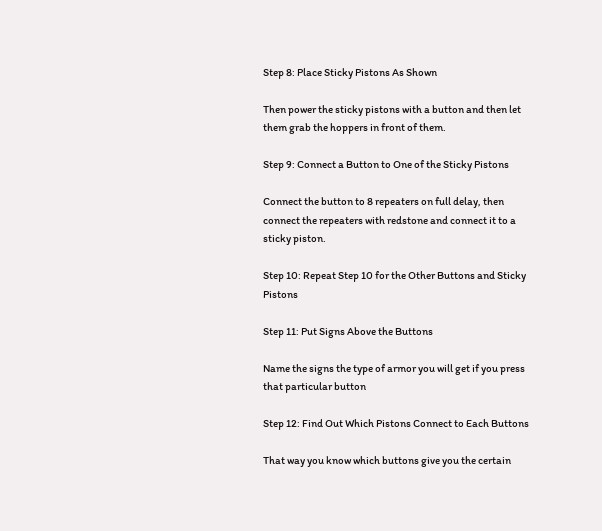Step 8: Place Sticky Pistons As Shown

Then power the sticky pistons with a button and then let them grab the hoppers in front of them.

Step 9: Connect a Button to One of the Sticky Pistons

Connect the button to 8 repeaters on full delay, then connect the repeaters with redstone and connect it to a sticky piston.

Step 10: Repeat Step 10 for the Other Buttons and Sticky Pistons

Step 11: Put Signs Above the Buttons

Name the signs the type of armor you will get if you press that particular button

Step 12: Find Out Which Pistons Connect to Each Buttons

That way you know which buttons give you the certain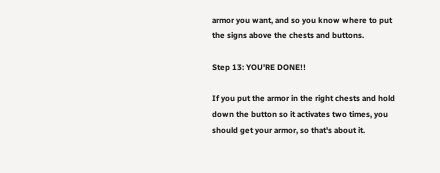armor you want, and so you know where to put the signs above the chests and buttons.

Step 13: YOU'RE DONE!!

If you put the armor in the right chests and hold down the button so it activates two times, you should get your armor, so that's about it.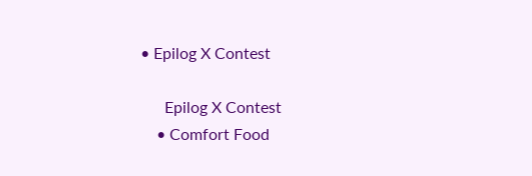• Epilog X Contest

      Epilog X Contest
    • Comfort Food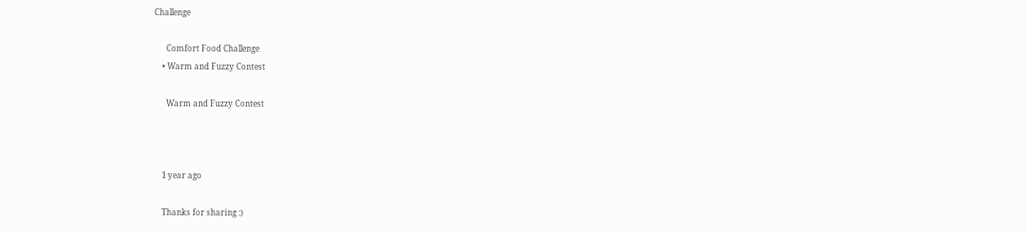Challenge

      Comfort Food Challenge
    • Warm and Fuzzy Contest

      Warm and Fuzzy Contest



    1 year ago

    Thanks for sharing :)